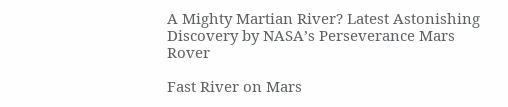A Mighty Martian River? Latest Astonishing Discovery by NASA’s Perseverance Mars Rover

Fast River on Mars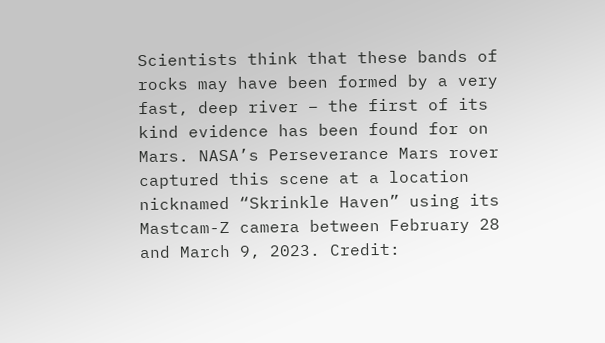Scientists think that these bands of rocks may have been formed by a very fast, deep river – the first of its kind evidence has been found for on Mars. NASA’s Perseverance Mars rover captured this scene at a location nicknamed “Skrinkle Haven” using its Mastcam-Z camera between February 28 and March 9, 2023. Credit: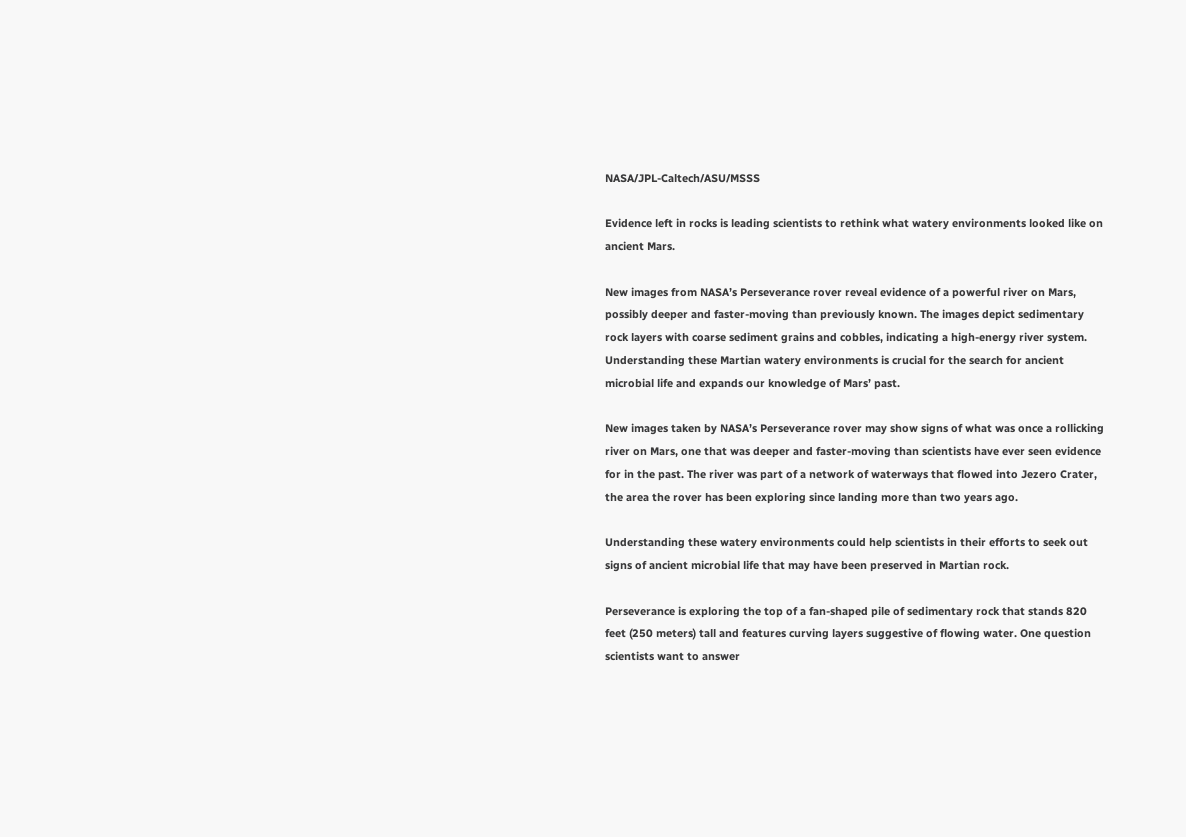NASA/JPL-Caltech/ASU/MSSS

Evidence left in rocks is leading scientists to rethink what watery environments looked like on ancient Mars.

New images from NASA’s Perseverance rover reveal evidence of a powerful river on Mars, possibly deeper and faster-moving than previously known. The images depict sedimentary rock layers with coarse sediment grains and cobbles, indicating a high-energy river system. Understanding these Martian watery environments is crucial for the search for ancient microbial life and expands our knowledge of Mars’ past.

New images taken by NASA’s Perseverance rover may show signs of what was once a rollicking river on Mars, one that was deeper and faster-moving than scientists have ever seen evidence for in the past. The river was part of a network of waterways that flowed into Jezero Crater, the area the rover has been exploring since landing more than two years ago.

Understanding these watery environments could help scientists in their efforts to seek out signs of ancient microbial life that may have been preserved in Martian rock.

Perseverance is exploring the top of a fan-shaped pile of sedimentary rock that stands 820 feet (250 meters) tall and features curving layers suggestive of flowing water. One question scientists want to answer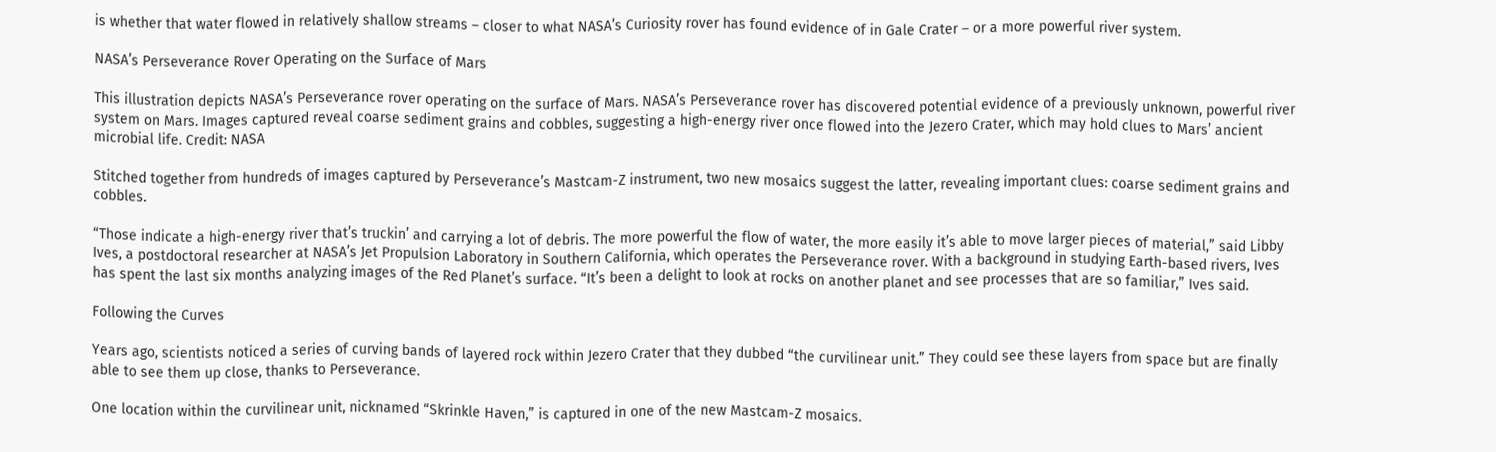is whether that water flowed in relatively shallow streams – closer to what NASA’s Curiosity rover has found evidence of in Gale Crater – or a more powerful river system.

NASA’s Perseverance Rover Operating on the Surface of Mars

This illustration depicts NASA’s Perseverance rover operating on the surface of Mars. NASA’s Perseverance rover has discovered potential evidence of a previously unknown, powerful river system on Mars. Images captured reveal coarse sediment grains and cobbles, suggesting a high-energy river once flowed into the Jezero Crater, which may hold clues to Mars’ ancient microbial life. Credit: NASA

Stitched together from hundreds of images captured by Perseverance’s Mastcam-Z instrument, two new mosaics suggest the latter, revealing important clues: coarse sediment grains and cobbles.

“Those indicate a high-energy river that’s truckin’ and carrying a lot of debris. The more powerful the flow of water, the more easily it’s able to move larger pieces of material,” said Libby Ives, a postdoctoral researcher at NASA’s Jet Propulsion Laboratory in Southern California, which operates the Perseverance rover. With a background in studying Earth-based rivers, Ives has spent the last six months analyzing images of the Red Planet’s surface. “It’s been a delight to look at rocks on another planet and see processes that are so familiar,” Ives said.

Following the Curves

Years ago, scientists noticed a series of curving bands of layered rock within Jezero Crater that they dubbed “the curvilinear unit.” They could see these layers from space but are finally able to see them up close, thanks to Perseverance.

One location within the curvilinear unit, nicknamed “Skrinkle Haven,” is captured in one of the new Mastcam-Z mosaics.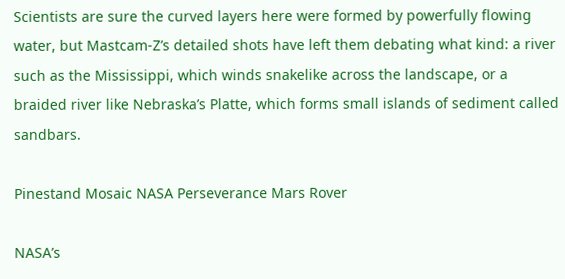Scientists are sure the curved layers here were formed by powerfully flowing water, but Mastcam-Z’s detailed shots have left them debating what kind: a river such as the Mississippi, which winds snakelike across the landscape, or a braided river like Nebraska’s Platte, which forms small islands of sediment called sandbars.

Pinestand Mosaic NASA Perseverance Mars Rover

NASA’s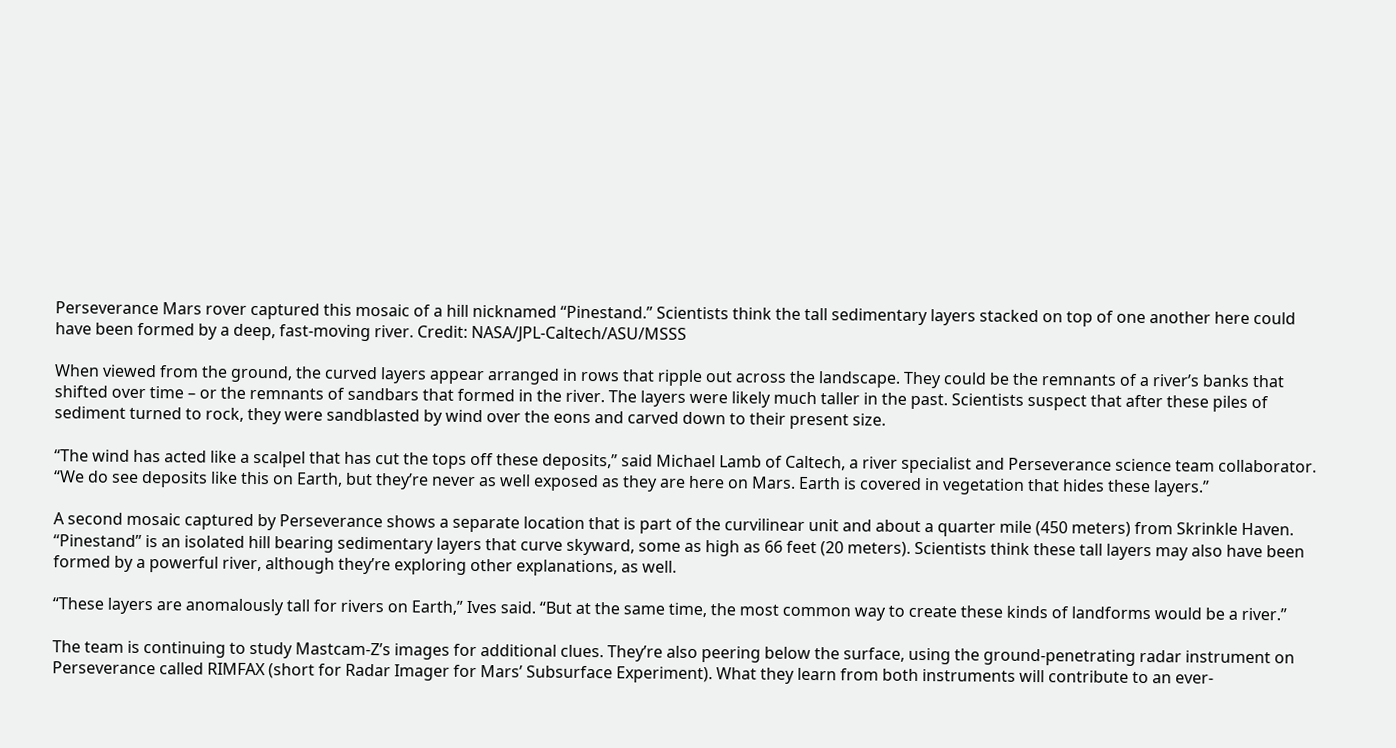Perseverance Mars rover captured this mosaic of a hill nicknamed “Pinestand.” Scientists think the tall sedimentary layers stacked on top of one another here could have been formed by a deep, fast-moving river. Credit: NASA/JPL-Caltech/ASU/MSSS

When viewed from the ground, the curved layers appear arranged in rows that ripple out across the landscape. They could be the remnants of a river’s banks that shifted over time – or the remnants of sandbars that formed in the river. The layers were likely much taller in the past. Scientists suspect that after these piles of sediment turned to rock, they were sandblasted by wind over the eons and carved down to their present size.

“The wind has acted like a scalpel that has cut the tops off these deposits,” said Michael Lamb of Caltech, a river specialist and Perseverance science team collaborator. “We do see deposits like this on Earth, but they’re never as well exposed as they are here on Mars. Earth is covered in vegetation that hides these layers.”

A second mosaic captured by Perseverance shows a separate location that is part of the curvilinear unit and about a quarter mile (450 meters) from Skrinkle Haven. “Pinestand” is an isolated hill bearing sedimentary layers that curve skyward, some as high as 66 feet (20 meters). Scientists think these tall layers may also have been formed by a powerful river, although they’re exploring other explanations, as well.

“These layers are anomalously tall for rivers on Earth,” Ives said. “But at the same time, the most common way to create these kinds of landforms would be a river.”

The team is continuing to study Mastcam-Z’s images for additional clues. They’re also peering below the surface, using the ground-penetrating radar instrument on Perseverance called RIMFAX (short for Radar Imager for Mars’ Subsurface Experiment). What they learn from both instruments will contribute to an ever-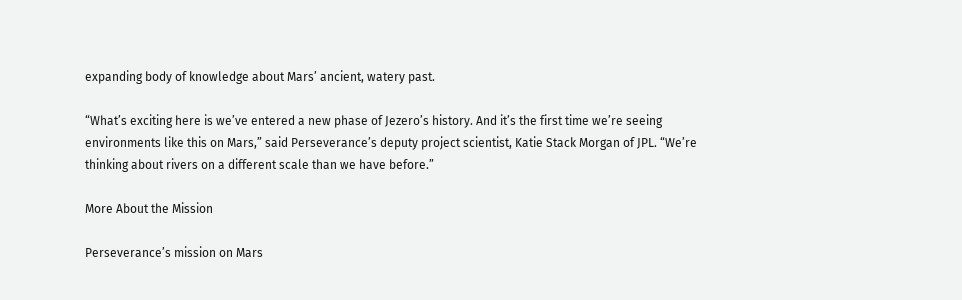expanding body of knowledge about Mars’ ancient, watery past.

“What’s exciting here is we’ve entered a new phase of Jezero’s history. And it’s the first time we’re seeing environments like this on Mars,” said Perseverance’s deputy project scientist, Katie Stack Morgan of JPL. “We’re thinking about rivers on a different scale than we have before.”

More About the Mission

Perseverance’s mission on Mars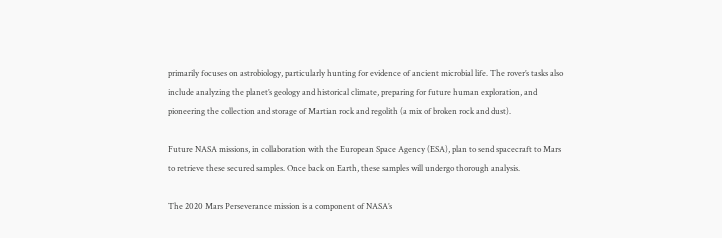primarily focuses on astrobiology, particularly hunting for evidence of ancient microbial life. The rover’s tasks also include analyzing the planet’s geology and historical climate, preparing for future human exploration, and pioneering the collection and storage of Martian rock and regolith (a mix of broken rock and dust).

Future NASA missions, in collaboration with the European Space Agency (ESA), plan to send spacecraft to Mars to retrieve these secured samples. Once back on Earth, these samples will undergo thorough analysis.

The 2020 Mars Perseverance mission is a component of NASA’s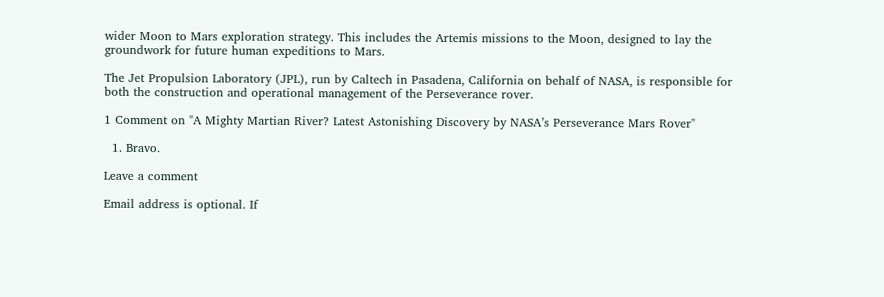wider Moon to Mars exploration strategy. This includes the Artemis missions to the Moon, designed to lay the groundwork for future human expeditions to Mars.

The Jet Propulsion Laboratory (JPL), run by Caltech in Pasadena, California on behalf of NASA, is responsible for both the construction and operational management of the Perseverance rover.

1 Comment on "A Mighty Martian River? Latest Astonishing Discovery by NASA’s Perseverance Mars Rover"

  1. Bravo.

Leave a comment

Email address is optional. If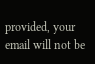provided, your email will not be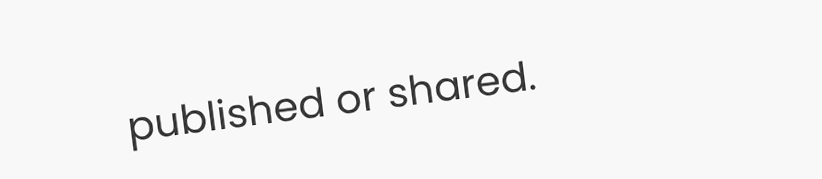published or shared.